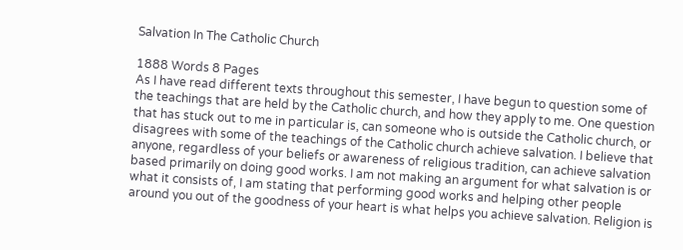Salvation In The Catholic Church

1888 Words 8 Pages
As I have read different texts throughout this semester, I have begun to question some of the teachings that are held by the Catholic church, and how they apply to me. One question that has stuck out to me in particular is, can someone who is outside the Catholic church, or disagrees with some of the teachings of the Catholic church achieve salvation. I believe that anyone, regardless of your beliefs or awareness of religious tradition, can achieve salvation based primarily on doing good works. I am not making an argument for what salvation is or what it consists of, I am stating that performing good works and helping other people around you out of the goodness of your heart is what helps you achieve salvation. Religion is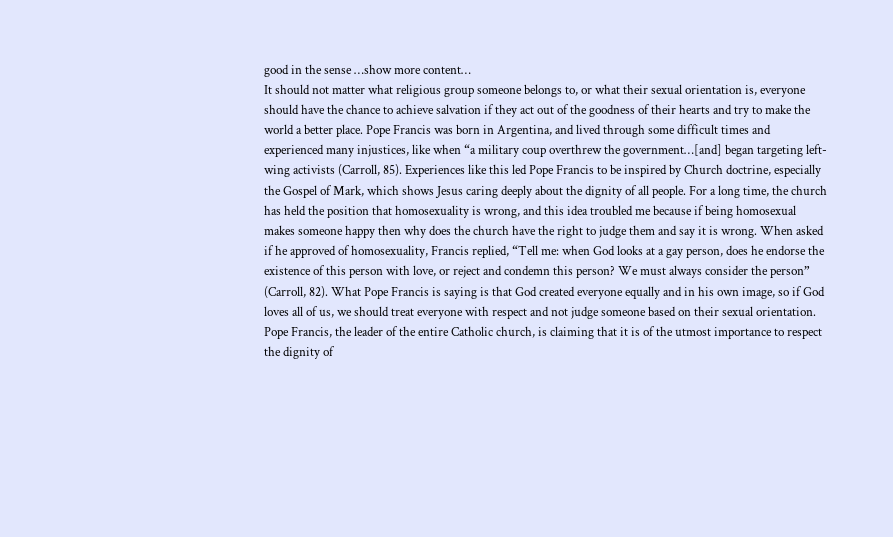good in the sense …show more content…
It should not matter what religious group someone belongs to, or what their sexual orientation is, everyone should have the chance to achieve salvation if they act out of the goodness of their hearts and try to make the world a better place. Pope Francis was born in Argentina, and lived through some difficult times and experienced many injustices, like when “a military coup overthrew the government…[and] began targeting left-wing activists (Carroll, 85). Experiences like this led Pope Francis to be inspired by Church doctrine, especially the Gospel of Mark, which shows Jesus caring deeply about the dignity of all people. For a long time, the church has held the position that homosexuality is wrong, and this idea troubled me because if being homosexual makes someone happy then why does the church have the right to judge them and say it is wrong. When asked if he approved of homosexuality, Francis replied, “Tell me: when God looks at a gay person, does he endorse the existence of this person with love, or reject and condemn this person? We must always consider the person” (Carroll, 82). What Pope Francis is saying is that God created everyone equally and in his own image, so if God loves all of us, we should treat everyone with respect and not judge someone based on their sexual orientation. Pope Francis, the leader of the entire Catholic church, is claiming that it is of the utmost importance to respect the dignity of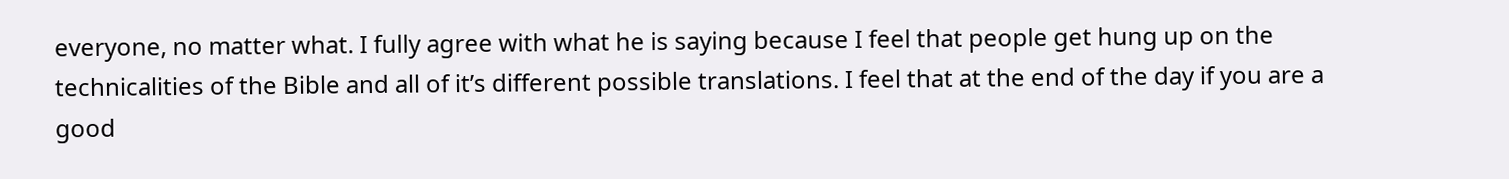everyone, no matter what. I fully agree with what he is saying because I feel that people get hung up on the technicalities of the Bible and all of it’s different possible translations. I feel that at the end of the day if you are a good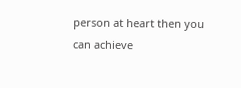person at heart then you can achieve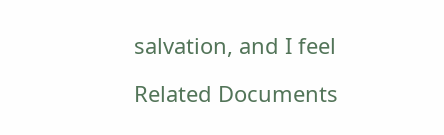salvation, and I feel

Related Documents